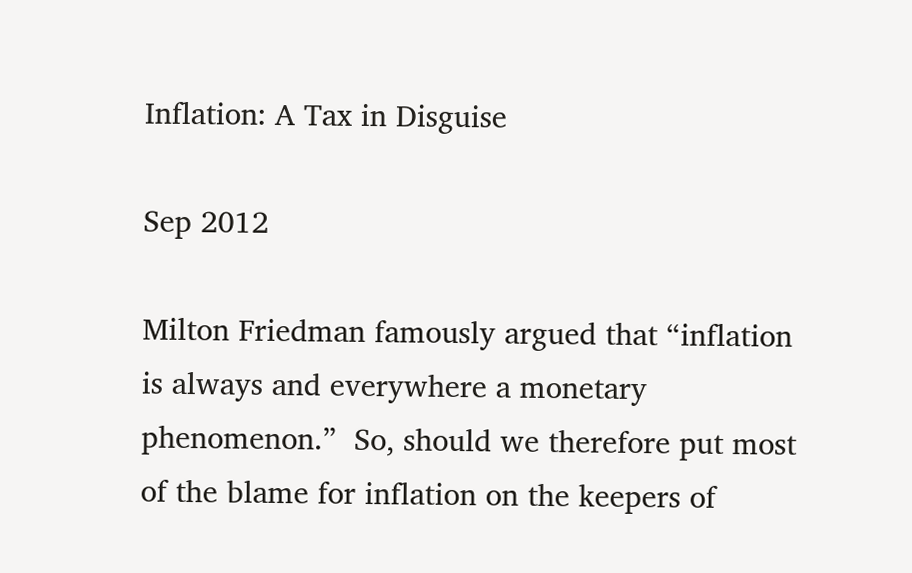Inflation: A Tax in Disguise

Sep 2012

Milton Friedman famously argued that “inflation is always and everywhere a monetary phenomenon.”  So, should we therefore put most of the blame for inflation on the keepers of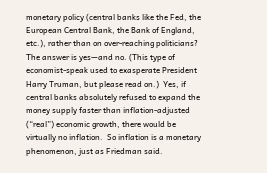monetary policy (central banks like the Fed, the European Central Bank, the Bank of England, etc.), rather than on over-reaching politicians?  The answer is yes—and no. (This type of economist-speak used to exasperate President Harry Truman, but please read on.)  Yes, if central banks absolutely refused to expand the money supply faster than inflation-adjusted (“real”) economic growth, there would be virtually no inflation.  So inflation is a monetary phenomenon, just as Friedman said.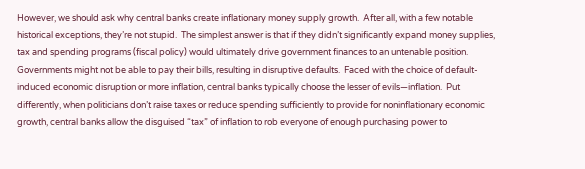However, we should ask why central banks create inflationary money supply growth.  After all, with a few notable historical exceptions, they’re not stupid.  The simplest answer is that if they didn’t significantly expand money supplies, tax and spending programs (fiscal policy) would ultimately drive government finances to an untenable position.  Governments might not be able to pay their bills, resulting in disruptive defaults.  Faced with the choice of default-induced economic disruption or more inflation, central banks typically choose the lesser of evils—inflation.  Put differently, when politicians don’t raise taxes or reduce spending sufficiently to provide for noninflationary economic growth, central banks allow the disguised “tax” of inflation to rob everyone of enough purchasing power to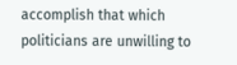accomplish that which politicians are unwilling to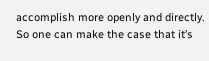accomplish more openly and directly.  So one can make the case that it’s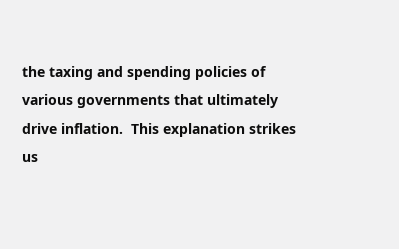the taxing and spending policies of various governments that ultimately drive inflation.  This explanation strikes us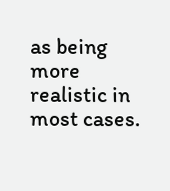as being more realistic in most cases.